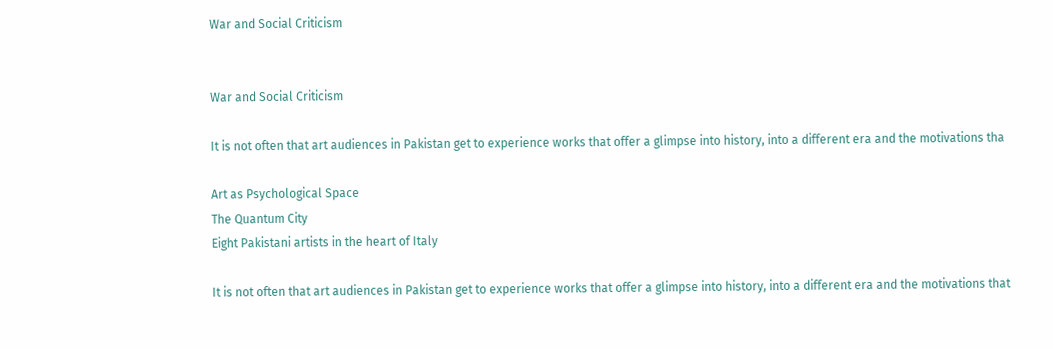War and Social Criticism


War and Social Criticism

It is not often that art audiences in Pakistan get to experience works that offer a glimpse into history, into a different era and the motivations tha

Art as Psychological Space
The Quantum City
Eight Pakistani artists in the heart of Italy

It is not often that art audiences in Pakistan get to experience works that offer a glimpse into history, into a different era and the motivations that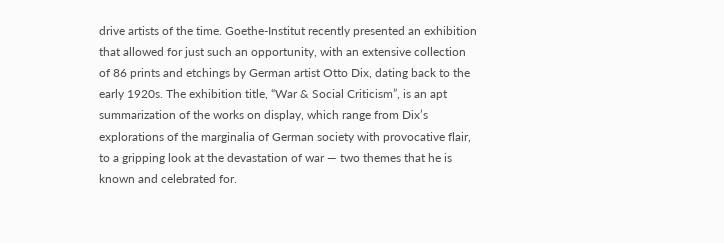drive artists of the time. Goethe-Institut recently presented an exhibition that allowed for just such an opportunity, with an extensive collection of 86 prints and etchings by German artist Otto Dix, dating back to the early 1920s. The exhibition title, “War & Social Criticism”, is an apt summarization of the works on display, which range from Dix’s explorations of the marginalia of German society with provocative flair, to a gripping look at the devastation of war — two themes that he is known and celebrated for.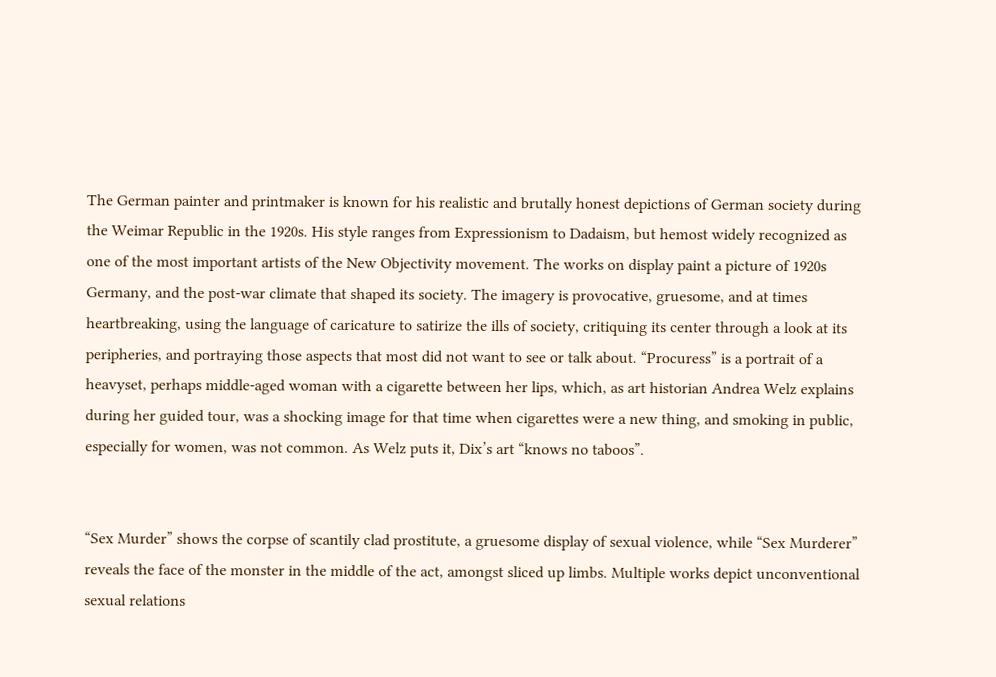The German painter and printmaker is known for his realistic and brutally honest depictions of German society during the Weimar Republic in the 1920s. His style ranges from Expressionism to Dadaism, but hemost widely recognized as one of the most important artists of the New Objectivity movement. The works on display paint a picture of 1920s Germany, and the post-war climate that shaped its society. The imagery is provocative, gruesome, and at times heartbreaking, using the language of caricature to satirize the ills of society, critiquing its center through a look at its peripheries, and portraying those aspects that most did not want to see or talk about. “Procuress” is a portrait of a heavyset, perhaps middle-aged woman with a cigarette between her lips, which, as art historian Andrea Welz explains during her guided tour, was a shocking image for that time when cigarettes were a new thing, and smoking in public, especially for women, was not common. As Welz puts it, Dix’s art “knows no taboos”.


“Sex Murder” shows the corpse of scantily clad prostitute, a gruesome display of sexual violence, while “Sex Murderer” reveals the face of the monster in the middle of the act, amongst sliced up limbs. Multiple works depict unconventional sexual relations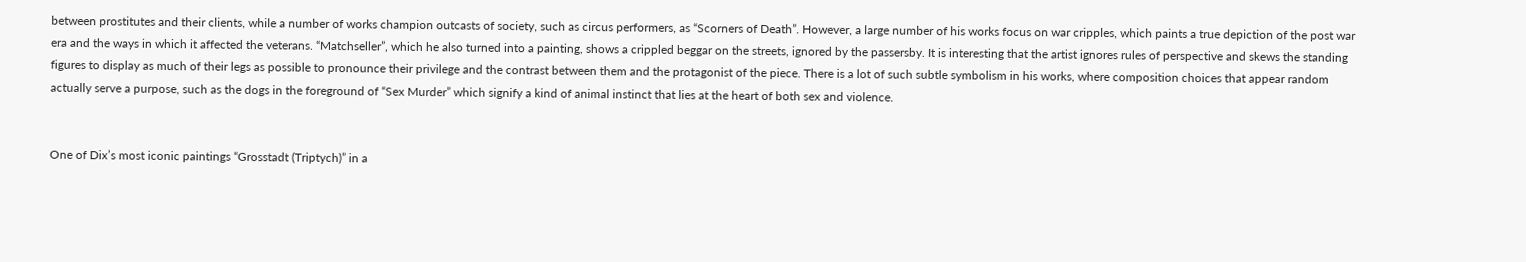between prostitutes and their clients, while a number of works champion outcasts of society, such as circus performers, as “Scorners of Death”. However, a large number of his works focus on war cripples, which paints a true depiction of the post war era and the ways in which it affected the veterans. “Matchseller”, which he also turned into a painting, shows a crippled beggar on the streets, ignored by the passersby. It is interesting that the artist ignores rules of perspective and skews the standing figures to display as much of their legs as possible to pronounce their privilege and the contrast between them and the protagonist of the piece. There is a lot of such subtle symbolism in his works, where composition choices that appear random actually serve a purpose, such as the dogs in the foreground of “Sex Murder” which signify a kind of animal instinct that lies at the heart of both sex and violence.


One of Dix’s most iconic paintings “Grosstadt (Triptych)” in a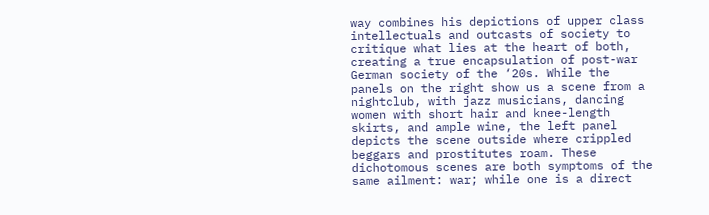way combines his depictions of upper class intellectuals and outcasts of society to critique what lies at the heart of both, creating a true encapsulation of post-war German society of the ‘20s. While the panels on the right show us a scene from a nightclub, with jazz musicians, dancing women with short hair and knee-length skirts, and ample wine, the left panel depicts the scene outside where crippled beggars and prostitutes roam. These dichotomous scenes are both symptoms of the same ailment: war; while one is a direct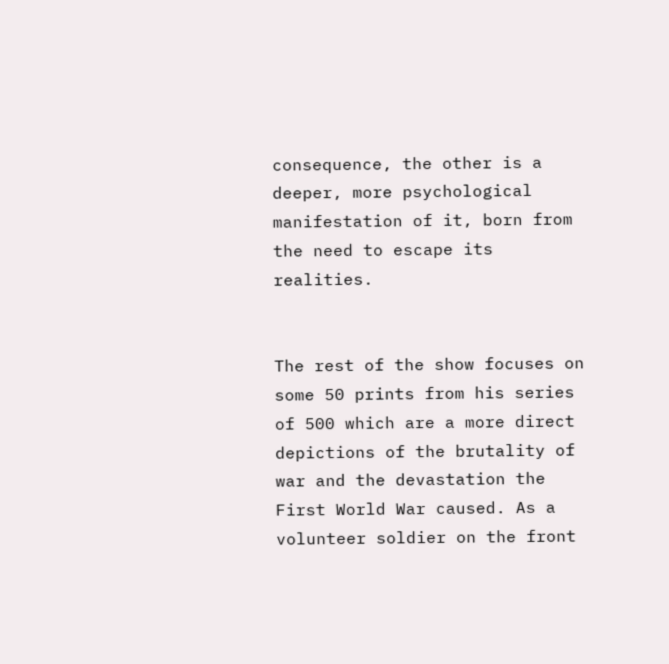consequence, the other is a deeper, more psychological manifestation of it, born from the need to escape its realities.


The rest of the show focuses on some 50 prints from his series of 500 which are a more direct depictions of the brutality of war and the devastation the First World War caused. As a volunteer soldier on the front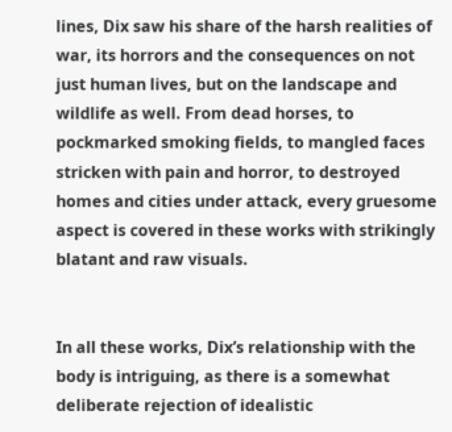lines, Dix saw his share of the harsh realities of war, its horrors and the consequences on not just human lives, but on the landscape and wildlife as well. From dead horses, to pockmarked smoking fields, to mangled faces stricken with pain and horror, to destroyed homes and cities under attack, every gruesome aspect is covered in these works with strikingly blatant and raw visuals.


In all these works, Dix’s relationship with the body is intriguing, as there is a somewhat deliberate rejection of idealistic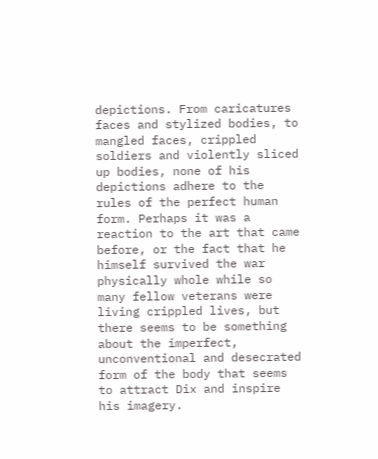depictions. From caricatures faces and stylized bodies, to mangled faces, crippled soldiers and violently sliced up bodies, none of his depictions adhere to the rules of the perfect human form. Perhaps it was a reaction to the art that came before, or the fact that he himself survived the war physically whole while so many fellow veterans were living crippled lives, but there seems to be something about the imperfect, unconventional and desecrated form of the body that seems to attract Dix and inspire his imagery.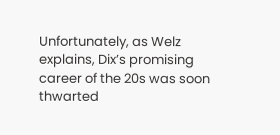Unfortunately, as Welz explains, Dix’s promising career of the 20s was soon thwarted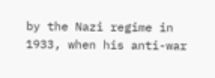by the Nazi regime in 1933, when his anti-war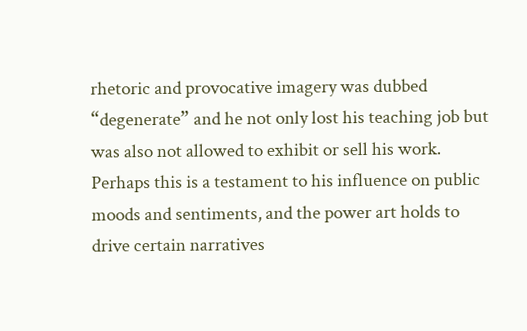rhetoric and provocative imagery was dubbed “degenerate” and he not only lost his teaching job but was also not allowed to exhibit or sell his work. Perhaps this is a testament to his influence on public moods and sentiments, and the power art holds to drive certain narratives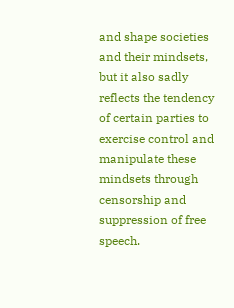and shape societies and their mindsets, but it also sadly reflects the tendency of certain parties to exercise control and manipulate these mindsets through censorship and suppression of free speech.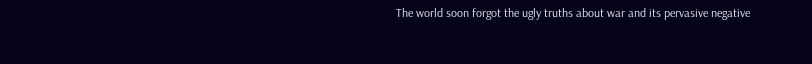The world soon forgot the ugly truths about war and its pervasive negative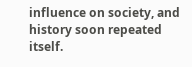influence on society, and history soon repeated itself.